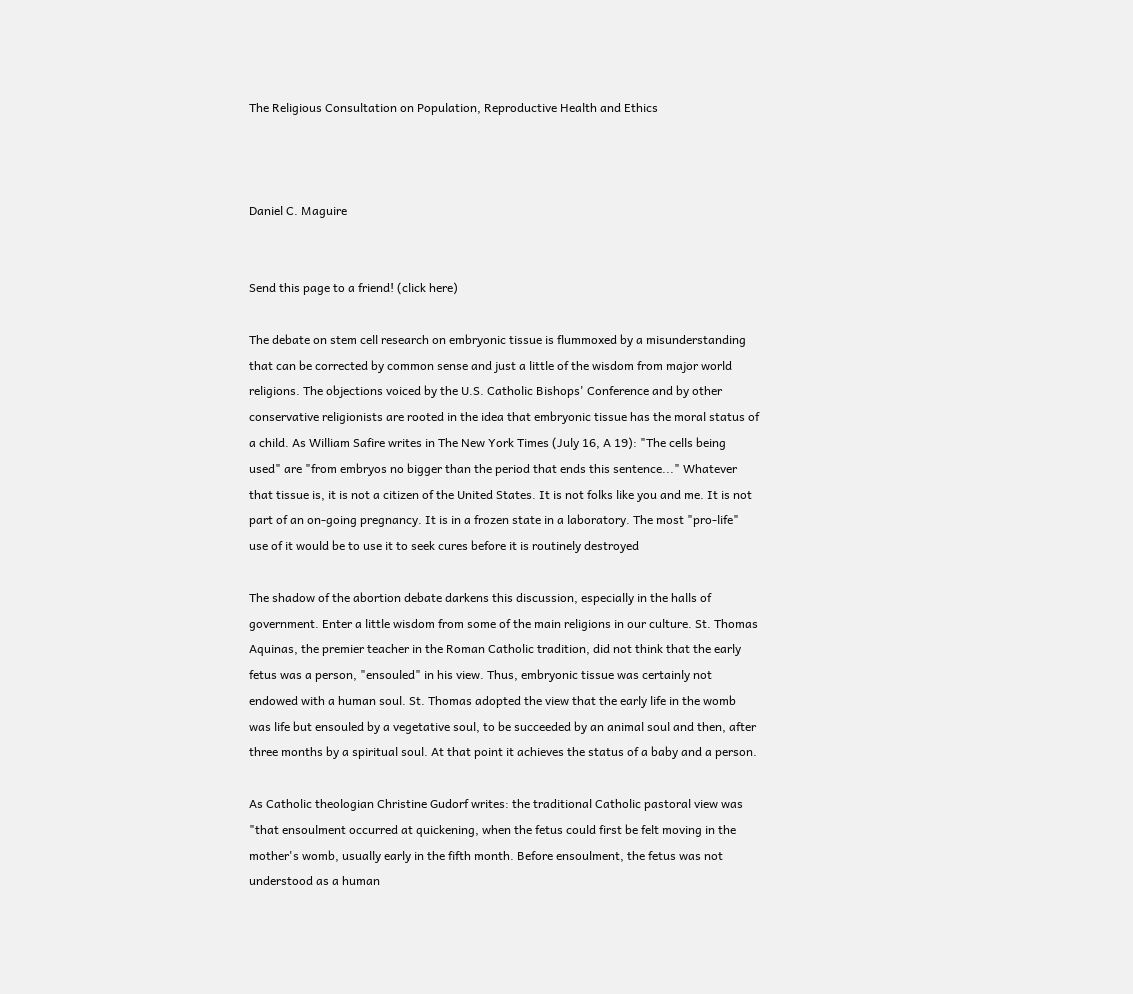The Religious Consultation on Population, Reproductive Health and Ethics



Daniel C. Maguire


Send this page to a friend! (click here)

The debate on stem cell research on embryonic tissue is flummoxed by a misunderstanding that can be corrected by common sense and just a little of the wisdom from major world religions. The objections voiced by the U.S. Catholic Bishops' Conference and by other conservative religionists are rooted in the idea that embryonic tissue has the moral status of a child. As William Safire writes in The New York Times (July 16, A 19): "The cells being used" are "from embryos no bigger than the period that ends this sentence..." Whatever that tissue is, it is not a citizen of the United States. It is not folks like you and me. It is not part of an on-going pregnancy. It is in a frozen state in a laboratory. The most "pro-life" use of it would be to use it to seek cures before it is routinely destroyed

The shadow of the abortion debate darkens this discussion, especially in the halls of government. Enter a little wisdom from some of the main religions in our culture. St. Thomas Aquinas, the premier teacher in the Roman Catholic tradition, did not think that the early fetus was a person, "ensouled" in his view. Thus, embryonic tissue was certainly not endowed with a human soul. St. Thomas adopted the view that the early life in the womb was life but ensouled by a vegetative soul, to be succeeded by an animal soul and then, after three months by a spiritual soul. At that point it achieves the status of a baby and a person.

As Catholic theologian Christine Gudorf writes: the traditional Catholic pastoral view was "that ensoulment occurred at quickening, when the fetus could first be felt moving in the mother's womb, usually early in the fifth month. Before ensoulment, the fetus was not understood as a human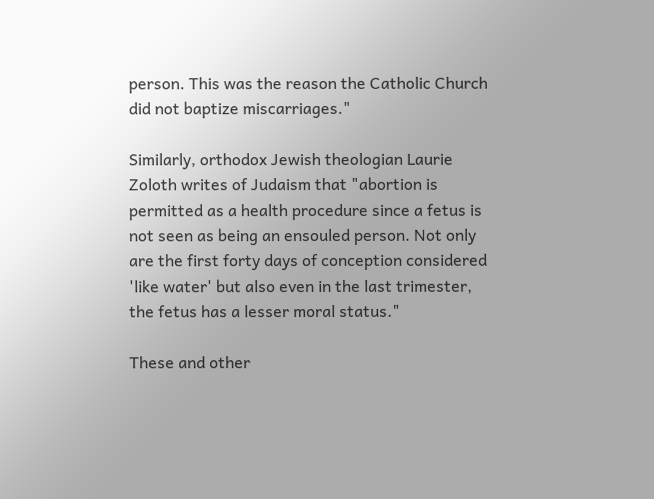person. This was the reason the Catholic Church did not baptize miscarriages."

Similarly, orthodox Jewish theologian Laurie Zoloth writes of Judaism that "abortion is permitted as a health procedure since a fetus is not seen as being an ensouled person. Not only are the first forty days of conception considered 'like water' but also even in the last trimester, the fetus has a lesser moral status."

These and other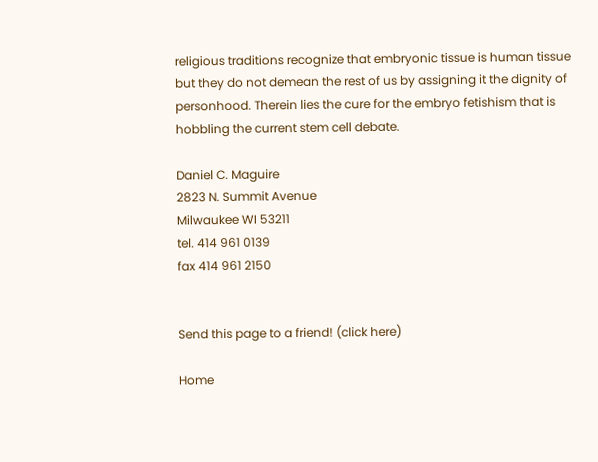religious traditions recognize that embryonic tissue is human tissue but they do not demean the rest of us by assigning it the dignity of personhood. Therein lies the cure for the embryo fetishism that is hobbling the current stem cell debate.

Daniel C. Maguire
2823 N. Summit Avenue
Milwaukee WI 53211
tel. 414 961 0139
fax 414 961 2150


Send this page to a friend! (click here)

Home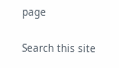page

Search this site